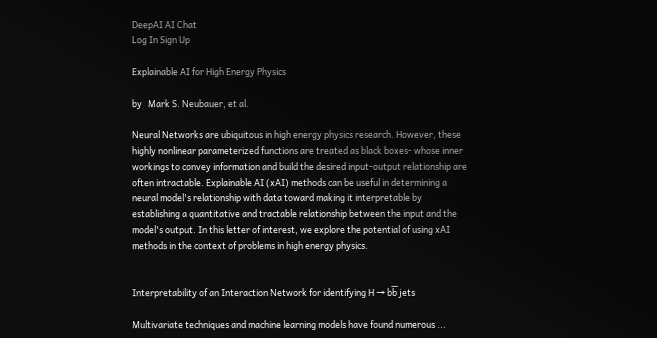DeepAI AI Chat
Log In Sign Up

Explainable AI for High Energy Physics

by   Mark S. Neubauer, et al.

Neural Networks are ubiquitous in high energy physics research. However, these highly nonlinear parameterized functions are treated as black boxes- whose inner workings to convey information and build the desired input-output relationship are often intractable. Explainable AI (xAI) methods can be useful in determining a neural model's relationship with data toward making it interpretable by establishing a quantitative and tractable relationship between the input and the model's output. In this letter of interest, we explore the potential of using xAI methods in the context of problems in high energy physics.


Interpretability of an Interaction Network for identifying H → bb̅ jets

Multivariate techniques and machine learning models have found numerous ...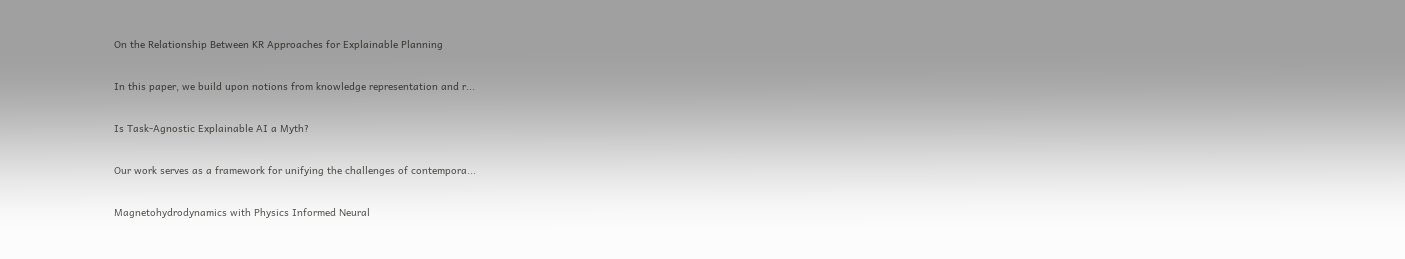On the Relationship Between KR Approaches for Explainable Planning

In this paper, we build upon notions from knowledge representation and r...

Is Task-Agnostic Explainable AI a Myth?

Our work serves as a framework for unifying the challenges of contempora...

Magnetohydrodynamics with Physics Informed Neural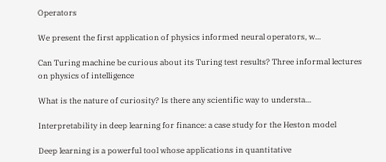Operators

We present the first application of physics informed neural operators, w...

Can Turing machine be curious about its Turing test results? Three informal lectures on physics of intelligence

What is the nature of curiosity? Is there any scientific way to understa...

Interpretability in deep learning for finance: a case study for the Heston model

Deep learning is a powerful tool whose applications in quantitative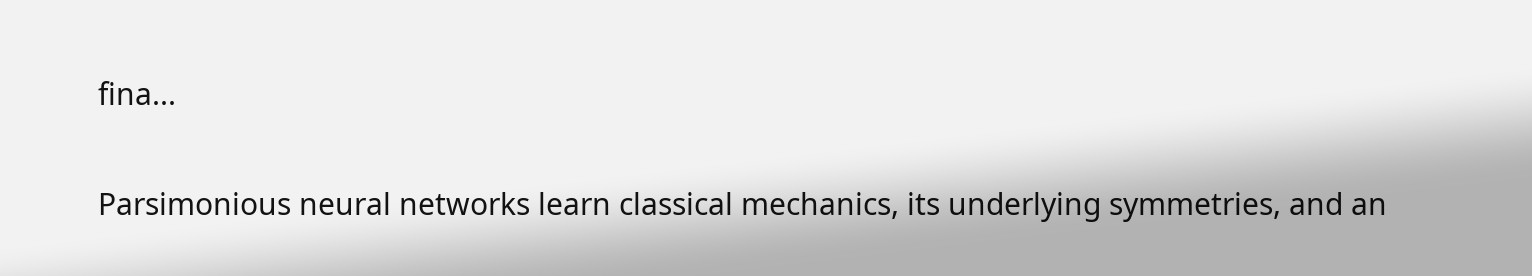fina...

Parsimonious neural networks learn classical mechanics, its underlying symmetries, and an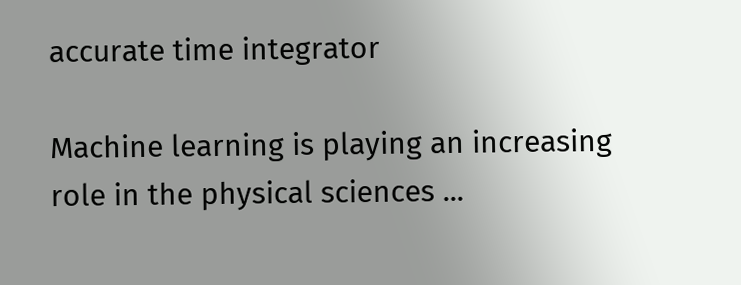accurate time integrator

Machine learning is playing an increasing role in the physical sciences ...